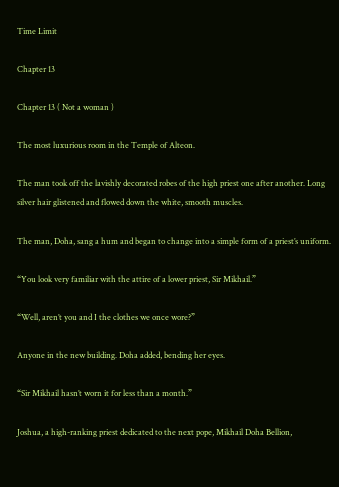Time Limit

Chapter 13

Chapter 13 ( Not a woman )

The most luxurious room in the Temple of Alteon.

The man took off the lavishly decorated robes of the high priest one after another. Long silver hair glistened and flowed down the white, smooth muscles.

The man, Doha, sang a hum and began to change into a simple form of a priest’s uniform.

“You look very familiar with the attire of a lower priest, Sir Mikhail.”

“Well, aren’t you and I the clothes we once wore?”

Anyone in the new building. Doha added, bending her eyes.

“Sir Mikhail hasn’t worn it for less than a month.”

Joshua, a high-ranking priest dedicated to the next pope, Mikhail Doha Bellion,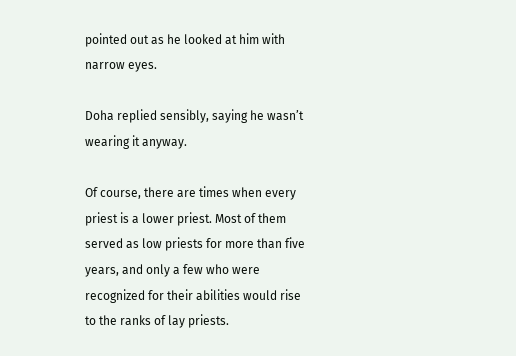pointed out as he looked at him with narrow eyes.

Doha replied sensibly, saying he wasn’t wearing it anyway.

Of course, there are times when every priest is a lower priest. Most of them served as low priests for more than five years, and only a few who were recognized for their abilities would rise to the ranks of lay priests.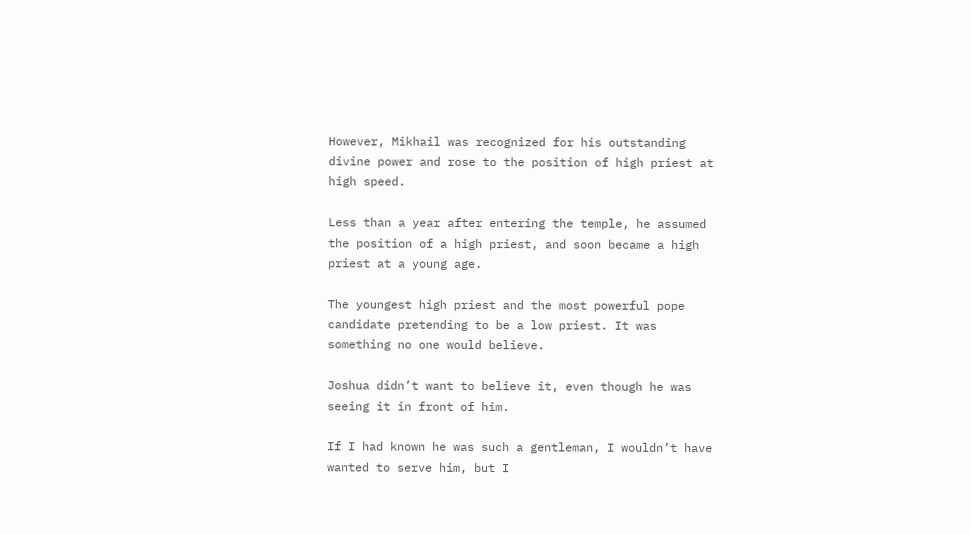However, Mikhail was recognized for his outstanding divine power and rose to the position of high priest at high speed.

Less than a year after entering the temple, he assumed the position of a high priest, and soon became a high priest at a young age.

The youngest high priest and the most powerful pope candidate pretending to be a low priest. It was something no one would believe.

Joshua didn’t want to believe it, even though he was seeing it in front of him.

If I had known he was such a gentleman, I wouldn’t have wanted to serve him, but I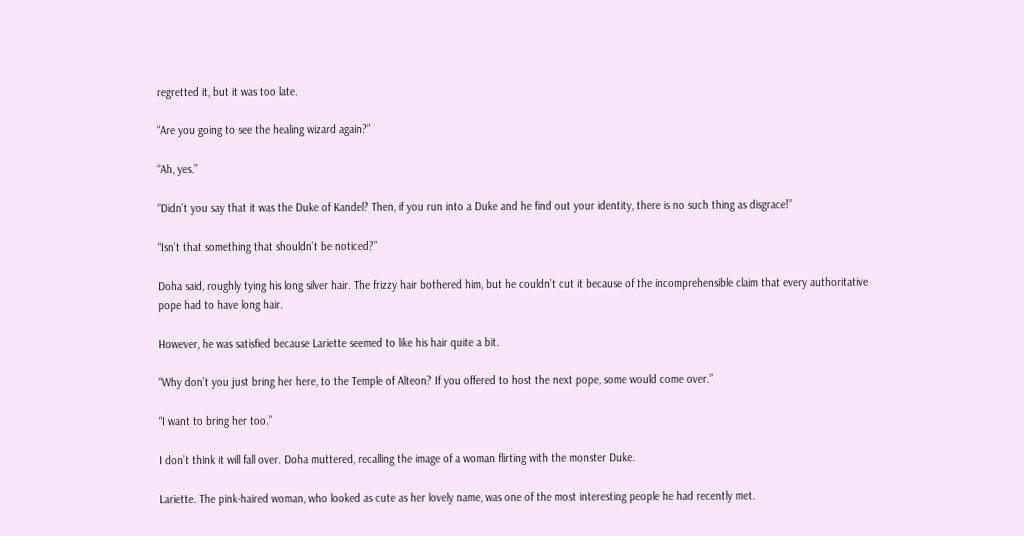regretted it, but it was too late.

“Are you going to see the healing wizard again?”

“Ah, yes.”

“Didn’t you say that it was the Duke of Kandel? Then, if you run into a Duke and he find out your identity, there is no such thing as disgrace!”

“Isn’t that something that shouldn’t be noticed?”

Doha said, roughly tying his long silver hair. The frizzy hair bothered him, but he couldn’t cut it because of the incomprehensible claim that every authoritative pope had to have long hair.

However, he was satisfied because Lariette seemed to like his hair quite a bit.

“Why don’t you just bring her here, to the Temple of Alteon? If you offered to host the next pope, some would come over.”

“I want to bring her too.”

I don’t think it will fall over. Doha muttered, recalling the image of a woman flirting with the monster Duke.

Lariette. The pink-haired woman, who looked as cute as her lovely name, was one of the most interesting people he had recently met.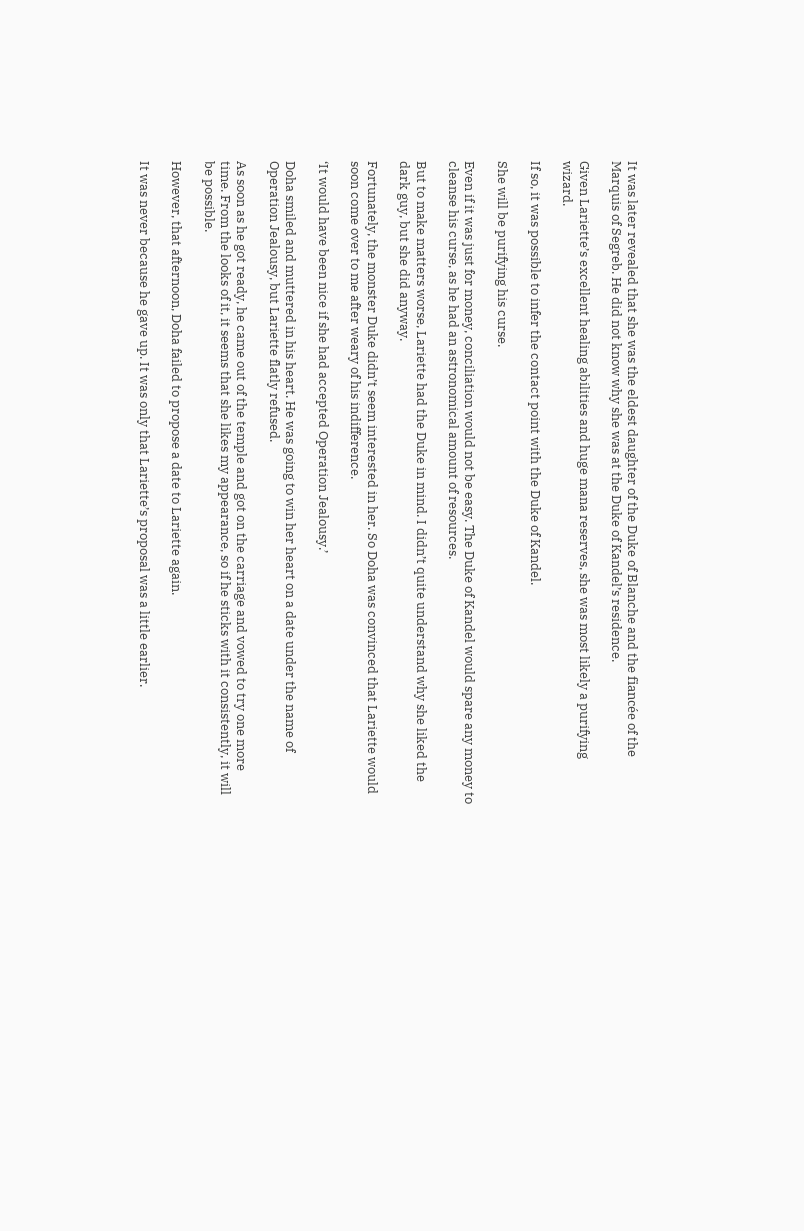It was later revealed that she was the eldest daughter of the Duke of Blanche and the fiancée of the Marquis of Segreb. He did not know why she was at the Duke of Kandel’s residence.

Given Lariette’s excellent healing abilities and huge mana reserves, she was most likely a purifying wizard.

If so, it was possible to infer the contact point with the Duke of Kandel.

She will be purifying his curse.

Even if it was just for money, conciliation would not be easy. The Duke of Kandel would spare any money to cleanse his curse, as he had an astronomical amount of resources.

But to make matters worse, Lariette had the Duke in mind. I didn’t quite understand why she liked the dark guy, but she did anyway.

Fortunately, the monster Duke didn’t seem interested in her. So Doha was convinced that Lariette would soon come over to me after weary of his indifference.

‘It would have been nice if she had accepted Operation Jealousy.’

Doha smiled and muttered in his heart. He was going to win her heart on a date under the name of Operation Jealousy, but Lariette flatly refused.

As soon as he got ready, he came out of the temple and got on the carriage and vowed to try one more time. From the looks of it, it seems that she likes my appearance, so if he sticks with it consistently, it will be possible.

However, that afternoon, Doha failed to propose a date to Lariette again.

It was never because he gave up. It was only that Lariette’s proposal was a little earlier.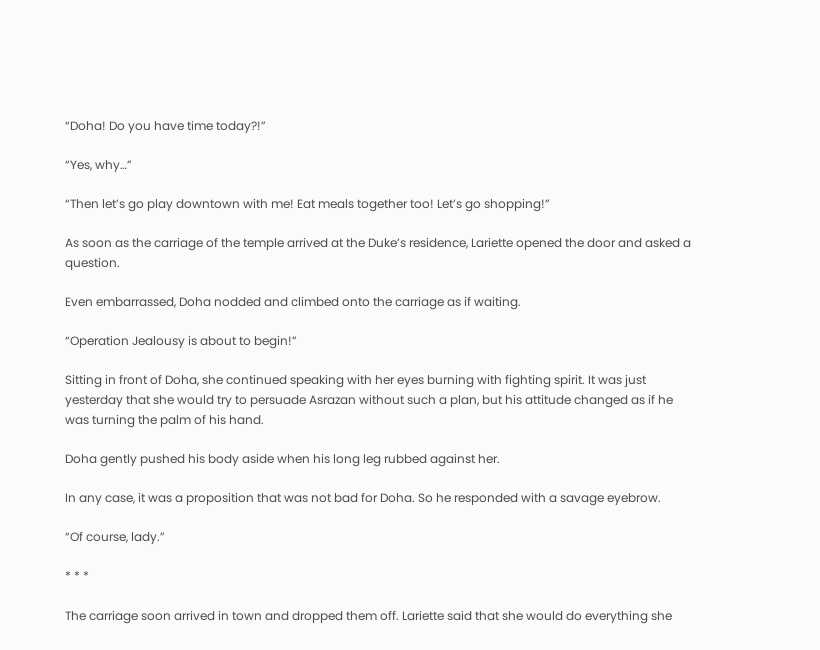“Doha! Do you have time today?!”

“Yes, why…”

“Then let’s go play downtown with me! Eat meals together too! Let’s go shopping!”

As soon as the carriage of the temple arrived at the Duke’s residence, Lariette opened the door and asked a question.

Even embarrassed, Doha nodded and climbed onto the carriage as if waiting.

“Operation Jealousy is about to begin!”

Sitting in front of Doha, she continued speaking with her eyes burning with fighting spirit. It was just yesterday that she would try to persuade Asrazan without such a plan, but his attitude changed as if he was turning the palm of his hand.

Doha gently pushed his body aside when his long leg rubbed against her.

In any case, it was a proposition that was not bad for Doha. So he responded with a savage eyebrow.

“Of course, lady.”

* * *

The carriage soon arrived in town and dropped them off. Lariette said that she would do everything she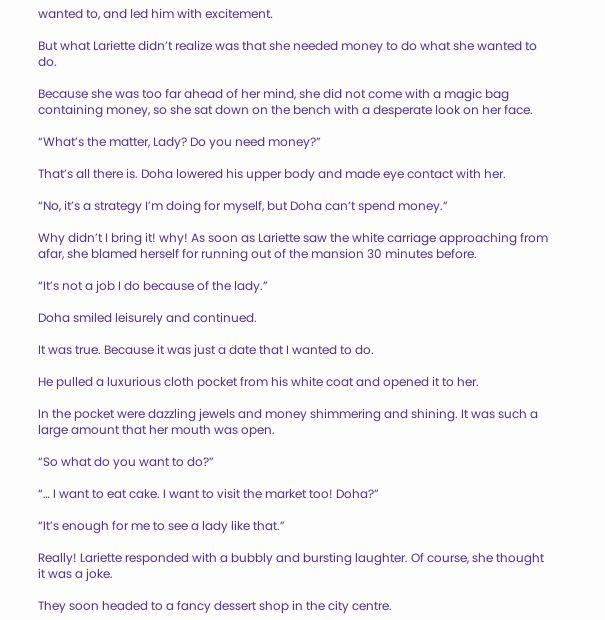wanted to, and led him with excitement.

But what Lariette didn’t realize was that she needed money to do what she wanted to do.

Because she was too far ahead of her mind, she did not come with a magic bag containing money, so she sat down on the bench with a desperate look on her face.

“What’s the matter, Lady? Do you need money?”

That’s all there is. Doha lowered his upper body and made eye contact with her.

“No, it’s a strategy I’m doing for myself, but Doha can’t spend money.”

Why didn’t I bring it! why! As soon as Lariette saw the white carriage approaching from afar, she blamed herself for running out of the mansion 30 minutes before.

“It’s not a job I do because of the lady.”

Doha smiled leisurely and continued.

It was true. Because it was just a date that I wanted to do.

He pulled a luxurious cloth pocket from his white coat and opened it to her.

In the pocket were dazzling jewels and money shimmering and shining. It was such a large amount that her mouth was open.

“So what do you want to do?”

“… I want to eat cake. I want to visit the market too! Doha?”

“It’s enough for me to see a lady like that.”

Really! Lariette responded with a bubbly and bursting laughter. Of course, she thought it was a joke.

They soon headed to a fancy dessert shop in the city centre.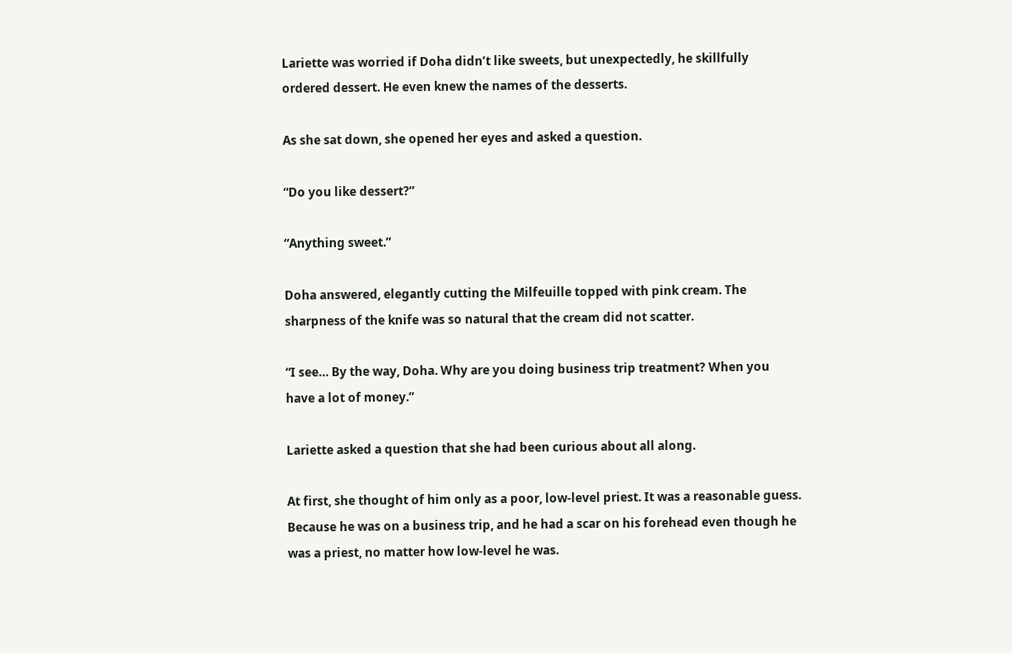Lariette was worried if Doha didn’t like sweets, but unexpectedly, he skillfully ordered dessert. He even knew the names of the desserts.

As she sat down, she opened her eyes and asked a question.

“Do you like dessert?”

“Anything sweet.”

Doha answered, elegantly cutting the Milfeuille topped with pink cream. The sharpness of the knife was so natural that the cream did not scatter.

“I see… By the way, Doha. Why are you doing business trip treatment? When you have a lot of money.”

Lariette asked a question that she had been curious about all along.

At first, she thought of him only as a poor, low-level priest. It was a reasonable guess. Because he was on a business trip, and he had a scar on his forehead even though he was a priest, no matter how low-level he was.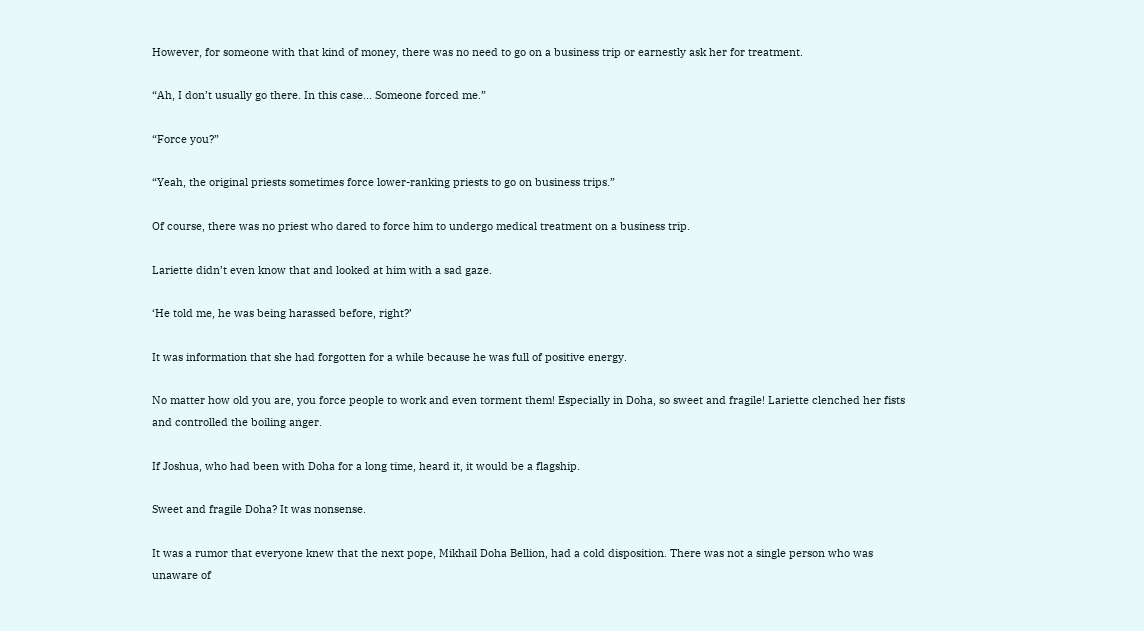However, for someone with that kind of money, there was no need to go on a business trip or earnestly ask her for treatment.

“Ah, I don’t usually go there. In this case… Someone forced me.”

“Force you?”

“Yeah, the original priests sometimes force lower-ranking priests to go on business trips.”

Of course, there was no priest who dared to force him to undergo medical treatment on a business trip.

Lariette didn’t even know that and looked at him with a sad gaze.

‘He told me, he was being harassed before, right?’

It was information that she had forgotten for a while because he was full of positive energy.

No matter how old you are, you force people to work and even torment them! Especially in Doha, so sweet and fragile! Lariette clenched her fists and controlled the boiling anger.

If Joshua, who had been with Doha for a long time, heard it, it would be a flagship.

Sweet and fragile Doha? It was nonsense.

It was a rumor that everyone knew that the next pope, Mikhail Doha Bellion, had a cold disposition. There was not a single person who was unaware of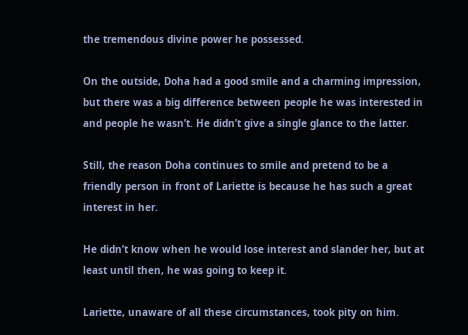the tremendous divine power he possessed.

On the outside, Doha had a good smile and a charming impression, but there was a big difference between people he was interested in and people he wasn’t. He didn’t give a single glance to the latter.

Still, the reason Doha continues to smile and pretend to be a friendly person in front of Lariette is because he has such a great interest in her.

He didn’t know when he would lose interest and slander her, but at least until then, he was going to keep it.

Lariette, unaware of all these circumstances, took pity on him.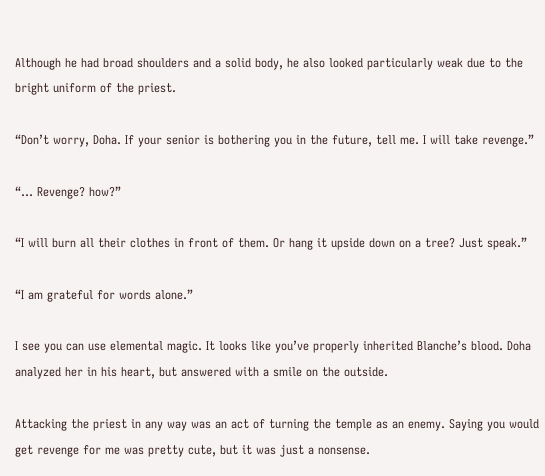Although he had broad shoulders and a solid body, he also looked particularly weak due to the bright uniform of the priest.

“Don’t worry, Doha. If your senior is bothering you in the future, tell me. I will take revenge.”

“… Revenge? how?”

“I will burn all their clothes in front of them. Or hang it upside down on a tree? Just speak.”

“I am grateful for words alone.”

I see you can use elemental magic. It looks like you’ve properly inherited Blanche’s blood. Doha analyzed her in his heart, but answered with a smile on the outside.

Attacking the priest in any way was an act of turning the temple as an enemy. Saying you would get revenge for me was pretty cute, but it was just a nonsense.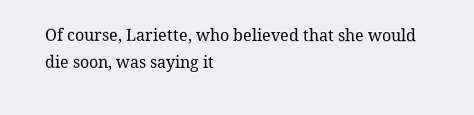Of course, Lariette, who believed that she would die soon, was saying it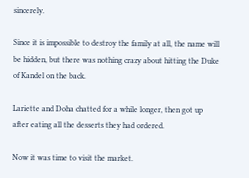sincerely.

Since it is impossible to destroy the family at all, the name will be hidden, but there was nothing crazy about hitting the Duke of Kandel on the back.

Lariette and Doha chatted for a while longer, then got up after eating all the desserts they had ordered.

Now it was time to visit the market.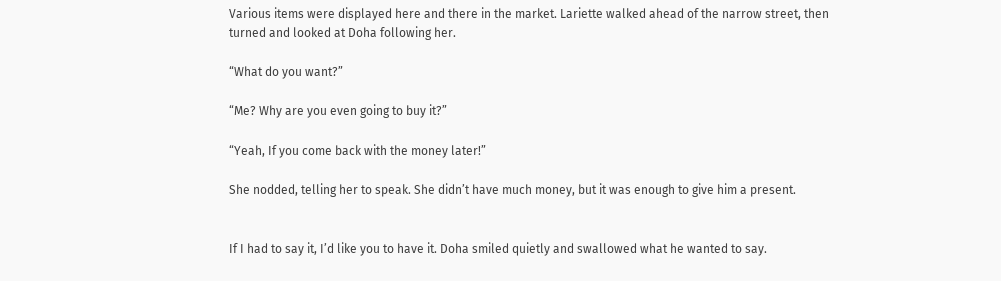Various items were displayed here and there in the market. Lariette walked ahead of the narrow street, then turned and looked at Doha following her.

“What do you want?”

“Me? Why are you even going to buy it?”

“Yeah, If you come back with the money later!”

She nodded, telling her to speak. She didn’t have much money, but it was enough to give him a present.


If I had to say it, I’d like you to have it. Doha smiled quietly and swallowed what he wanted to say.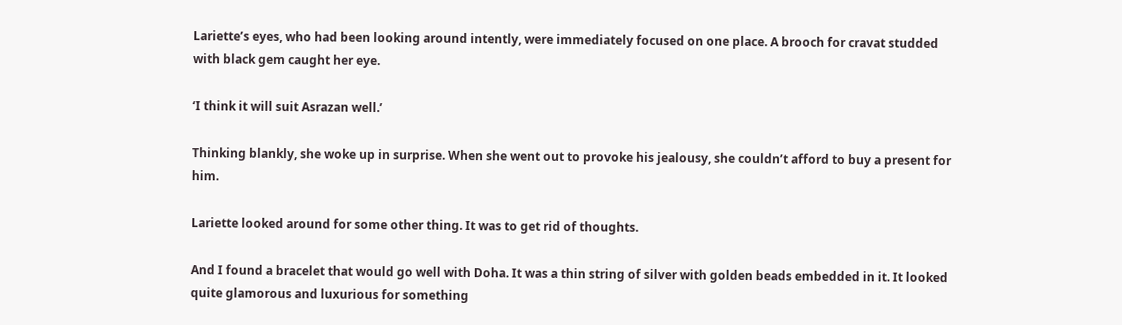Lariette’s eyes, who had been looking around intently, were immediately focused on one place. A brooch for cravat studded with black gem caught her eye.

‘I think it will suit Asrazan well.’

Thinking blankly, she woke up in surprise. When she went out to provoke his jealousy, she couldn’t afford to buy a present for him.

Lariette looked around for some other thing. It was to get rid of thoughts.

And I found a bracelet that would go well with Doha. It was a thin string of silver with golden beads embedded in it. It looked quite glamorous and luxurious for something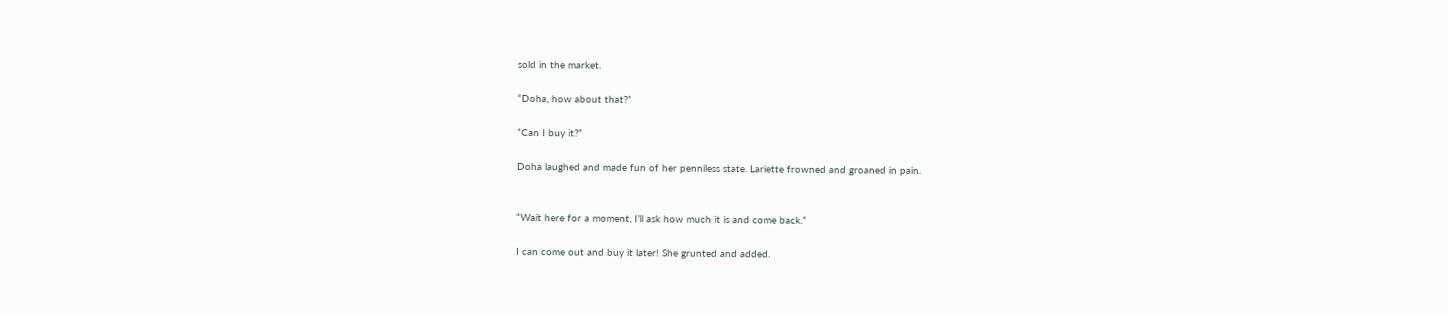sold in the market.

“Doha, how about that?”

“Can I buy it?”

Doha laughed and made fun of her penniless state. Lariette frowned and groaned in pain.


“Wait here for a moment, I’ll ask how much it is and come back.”

I can come out and buy it later! She grunted and added.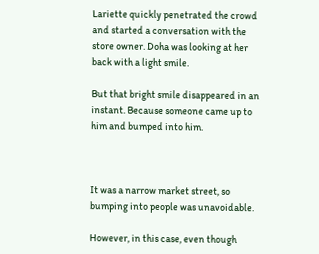Lariette quickly penetrated the crowd and started a conversation with the store owner. Doha was looking at her back with a light smile.

But that bright smile disappeared in an instant. Because someone came up to him and bumped into him.



It was a narrow market street, so bumping into people was unavoidable.

However, in this case, even though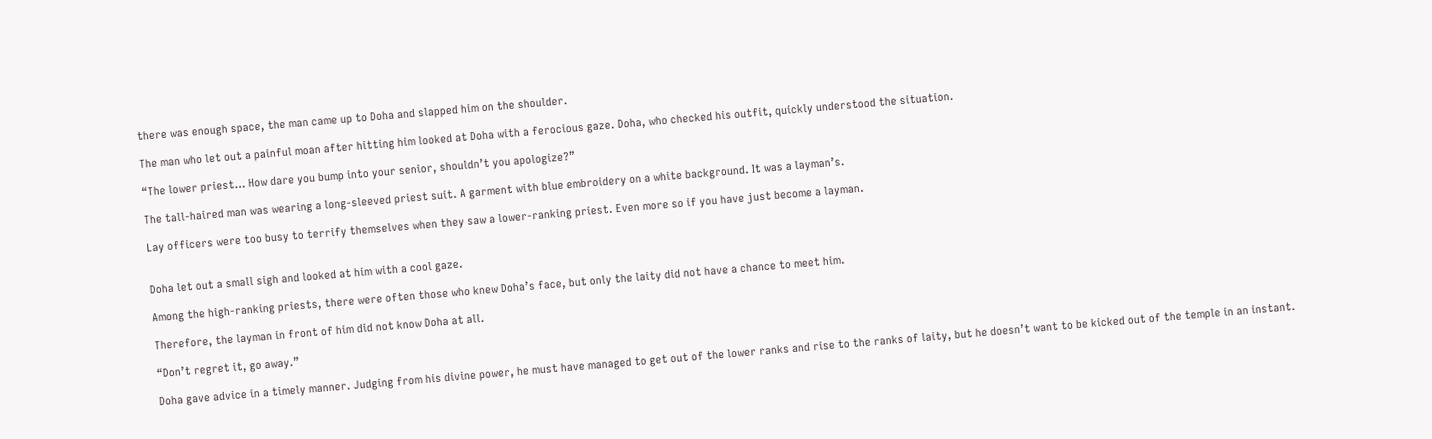there was enough space, the man came up to Doha and slapped him on the shoulder.

The man who let out a painful moan after hitting him looked at Doha with a ferocious gaze. Doha, who checked his outfit, quickly understood the situation.

“The lower priest… How dare you bump into your senior, shouldn’t you apologize?”

The tall-haired man was wearing a long-sleeved priest suit. A garment with blue embroidery on a white background. It was a layman’s.

Lay officers were too busy to terrify themselves when they saw a lower-ranking priest. Even more so if you have just become a layman.


Doha let out a small sigh and looked at him with a cool gaze.

Among the high-ranking priests, there were often those who knew Doha’s face, but only the laity did not have a chance to meet him.

Therefore, the layman in front of him did not know Doha at all.

“Don’t regret it, go away.”

Doha gave advice in a timely manner. Judging from his divine power, he must have managed to get out of the lower ranks and rise to the ranks of laity, but he doesn’t want to be kicked out of the temple in an instant.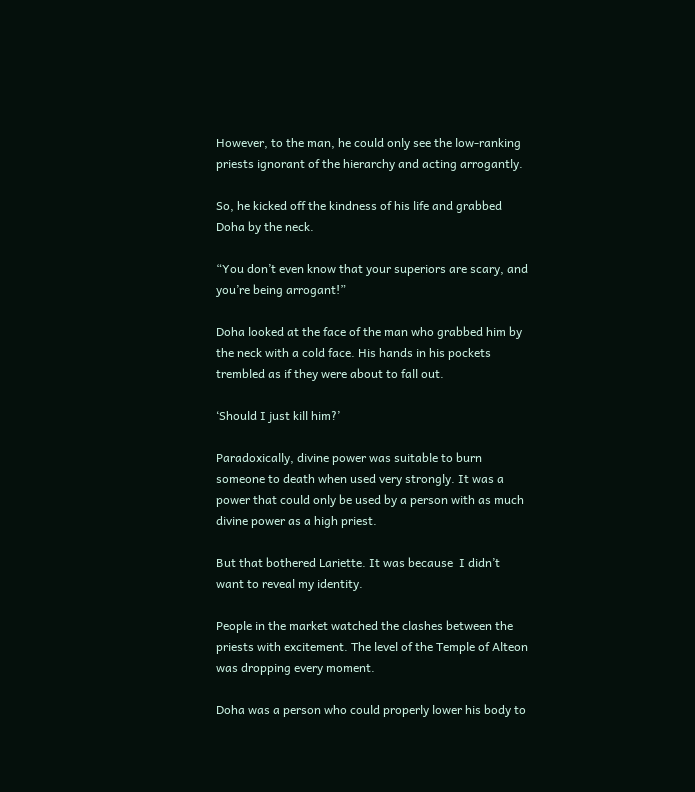However, to the man, he could only see the low-ranking priests ignorant of the hierarchy and acting arrogantly.

So, he kicked off the kindness of his life and grabbed Doha by the neck.

“You don’t even know that your superiors are scary, and you’re being arrogant!”

Doha looked at the face of the man who grabbed him by the neck with a cold face. His hands in his pockets trembled as if they were about to fall out.

‘Should I just kill him?’

Paradoxically, divine power was suitable to burn someone to death when used very strongly. It was a power that could only be used by a person with as much divine power as a high priest.

But that bothered Lariette. It was because  I didn’t want to reveal my identity.

People in the market watched the clashes between the priests with excitement. The level of the Temple of Alteon was dropping every moment.

Doha was a person who could properly lower his body to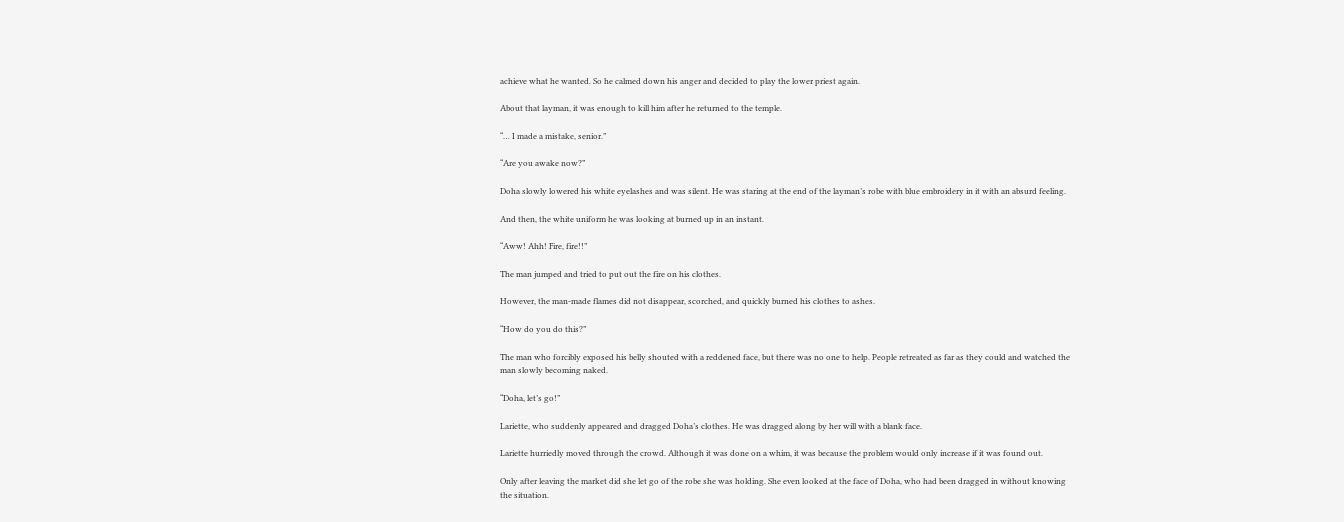achieve what he wanted. So he calmed down his anger and decided to play the lower priest again.

About that layman, it was enough to kill him after he returned to the temple.

“… I made a mistake, senior.”

“Are you awake now?”

Doha slowly lowered his white eyelashes and was silent. He was staring at the end of the layman’s robe with blue embroidery in it with an absurd feeling.

And then, the white uniform he was looking at burned up in an instant.

“Aww! Ahh! Fire, fire!!”

The man jumped and tried to put out the fire on his clothes.

However, the man-made flames did not disappear, scorched, and quickly burned his clothes to ashes.

“How do you do this?”

The man who forcibly exposed his belly shouted with a reddened face, but there was no one to help. People retreated as far as they could and watched the man slowly becoming naked.

“Doha, let’s go!”

Lariette, who suddenly appeared and dragged Doha’s clothes. He was dragged along by her will with a blank face.

Lariette hurriedly moved through the crowd. Although it was done on a whim, it was because the problem would only increase if it was found out.

Only after leaving the market did she let go of the robe she was holding. She even looked at the face of Doha, who had been dragged in without knowing the situation.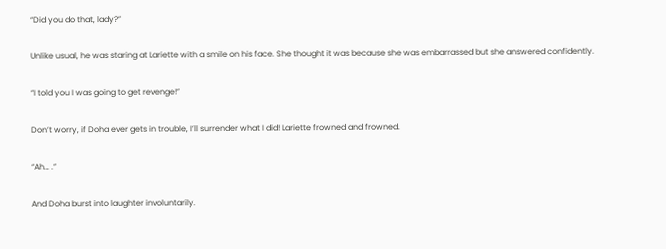“Did you do that, lady?”

Unlike usual, he was staring at Lariette with a smile on his face. She thought it was because she was embarrassed but she answered confidently.

“I told you I was going to get revenge!”

Don’t worry, if Doha ever gets in trouble, I’ll surrender what I did! Lariette frowned and frowned.

“Ah… .”

And Doha burst into laughter involuntarily.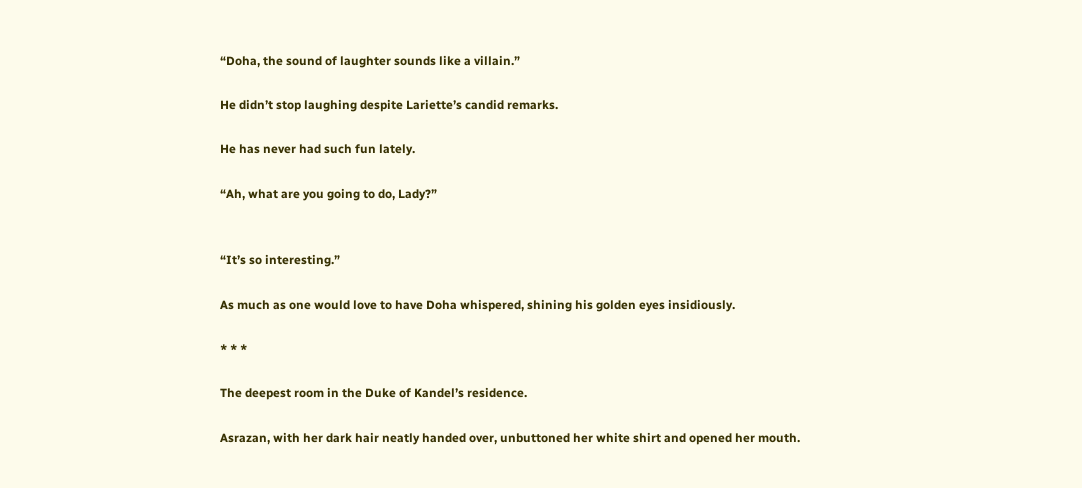“Doha, the sound of laughter sounds like a villain.”

He didn’t stop laughing despite Lariette’s candid remarks.

He has never had such fun lately.

“Ah, what are you going to do, Lady?”


“It’s so interesting.”

As much as one would love to have Doha whispered, shining his golden eyes insidiously.

* * *

The deepest room in the Duke of Kandel’s residence.

Asrazan, with her dark hair neatly handed over, unbuttoned her white shirt and opened her mouth.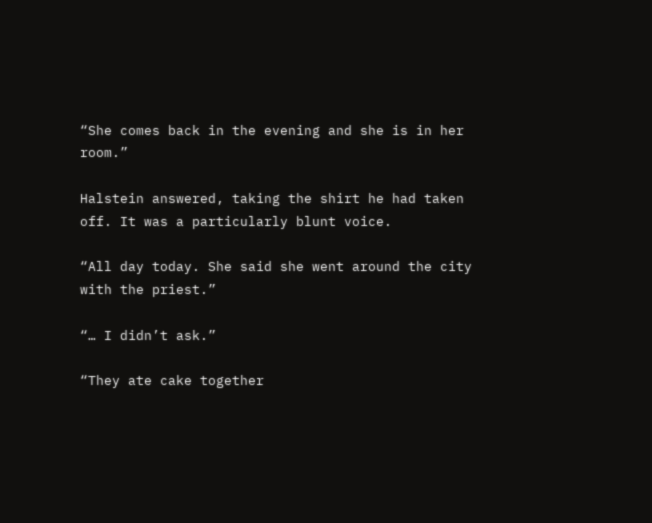“She comes back in the evening and she is in her room.”

Halstein answered, taking the shirt he had taken off. It was a particularly blunt voice.

“All day today. She said she went around the city with the priest.”

“… I didn’t ask.”

“They ate cake together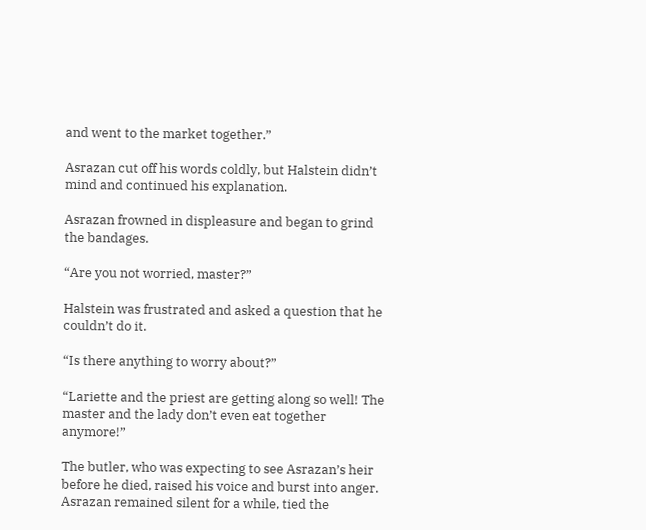and went to the market together.”

Asrazan cut off his words coldly, but Halstein didn’t mind and continued his explanation.

Asrazan frowned in displeasure and began to grind the bandages.

“Are you not worried, master?”

Halstein was frustrated and asked a question that he couldn’t do it.

“Is there anything to worry about?”

“Lariette and the priest are getting along so well! The master and the lady don’t even eat together anymore!”

The butler, who was expecting to see Asrazan’s heir before he died, raised his voice and burst into anger. Asrazan remained silent for a while, tied the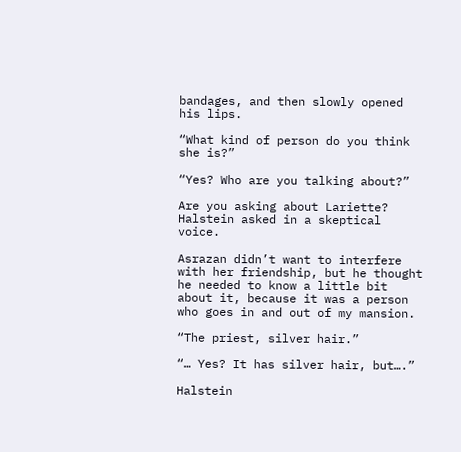bandages, and then slowly opened his lips.

“What kind of person do you think she is?”

“Yes? Who are you talking about?”

Are you asking about Lariette? Halstein asked in a skeptical voice.

Asrazan didn’t want to interfere with her friendship, but he thought he needed to know a little bit about it, because it was a person who goes in and out of my mansion.

“The priest, silver hair.”

“… Yes? It has silver hair, but….”

Halstein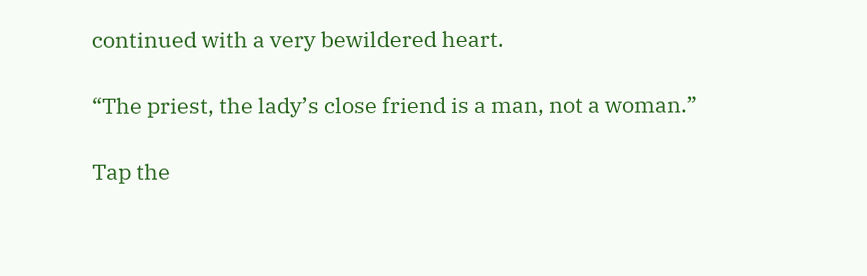continued with a very bewildered heart.

“The priest, the lady’s close friend is a man, not a woman.”

Tap the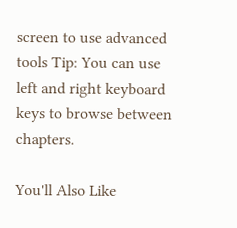screen to use advanced tools Tip: You can use left and right keyboard keys to browse between chapters.

You'll Also Like